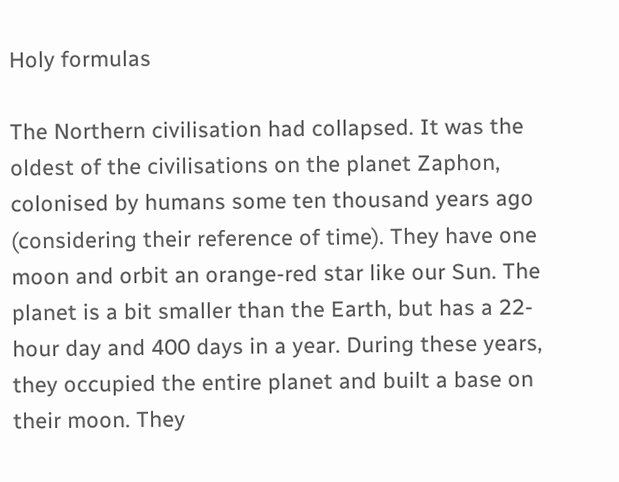Holy formulas

The Northern civilisation had collapsed. It was the oldest of the civilisations on the planet Zaphon, colonised by humans some ten thousand years ago (considering their reference of time). They have one moon and orbit an orange-red star like our Sun. The planet is a bit smaller than the Earth, but has a 22-hour day and 400 days in a year. During these years, they occupied the entire planet and built a base on their moon. They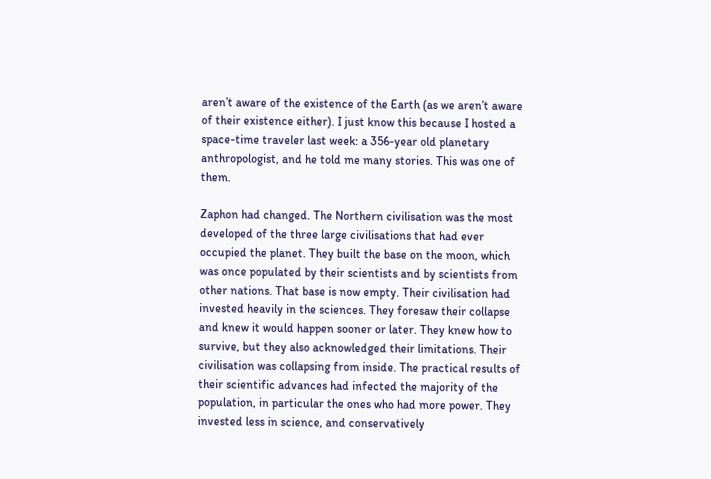aren’t aware of the existence of the Earth (as we aren’t aware of their existence either). I just know this because I hosted a space-time traveler last week: a 356-year old planetary anthropologist, and he told me many stories. This was one of them.

Zaphon had changed. The Northern civilisation was the most developed of the three large civilisations that had ever occupied the planet. They built the base on the moon, which was once populated by their scientists and by scientists from other nations. That base is now empty. Their civilisation had invested heavily in the sciences. They foresaw their collapse and knew it would happen sooner or later. They knew how to survive, but they also acknowledged their limitations. Their civilisation was collapsing from inside. The practical results of their scientific advances had infected the majority of the population, in particular the ones who had more power. They invested less in science, and conservatively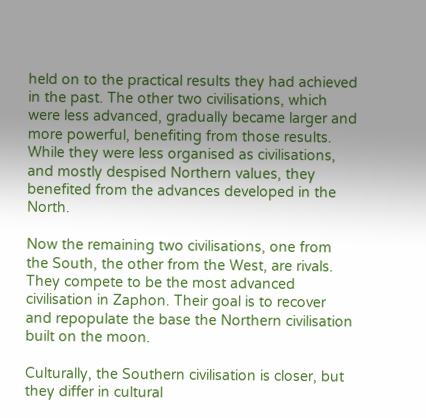held on to the practical results they had achieved in the past. The other two civilisations, which were less advanced, gradually became larger and more powerful, benefiting from those results. While they were less organised as civilisations, and mostly despised Northern values, they benefited from the advances developed in the North.

Now the remaining two civilisations, one from the South, the other from the West, are rivals. They compete to be the most advanced civilisation in Zaphon. Their goal is to recover and repopulate the base the Northern civilisation built on the moon.

Culturally, the Southern civilisation is closer, but they differ in cultural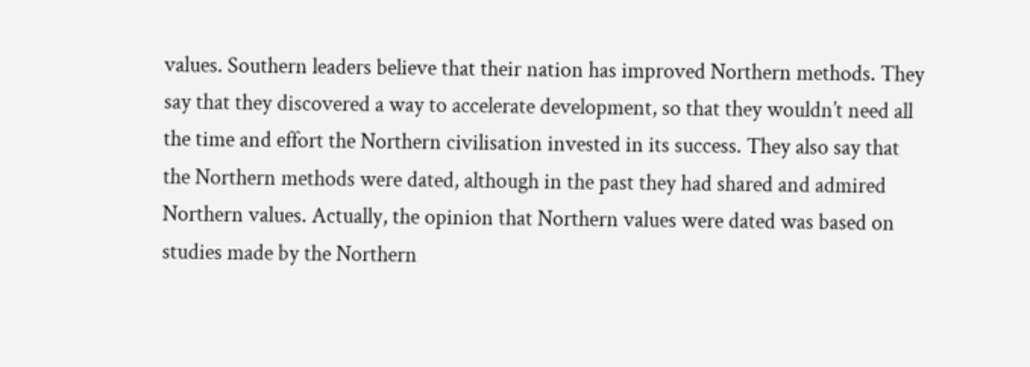values. Southern leaders believe that their nation has improved Northern methods. They say that they discovered a way to accelerate development, so that they wouldn’t need all the time and effort the Northern civilisation invested in its success. They also say that the Northern methods were dated, although in the past they had shared and admired Northern values. Actually, the opinion that Northern values were dated was based on studies made by the Northern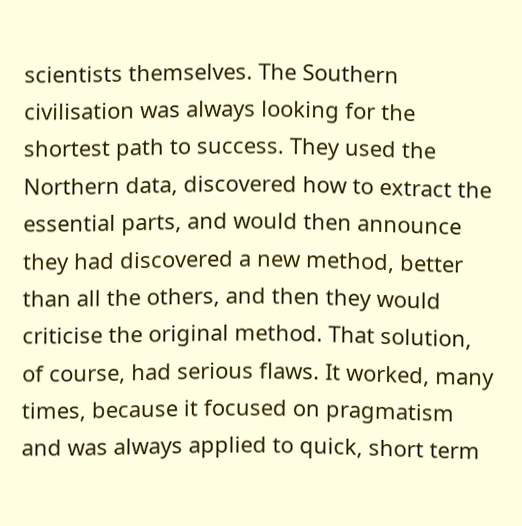scientists themselves. The Southern civilisation was always looking for the shortest path to success. They used the Northern data, discovered how to extract the essential parts, and would then announce they had discovered a new method, better than all the others, and then they would criticise the original method. That solution, of course, had serious flaws. It worked, many times, because it focused on pragmatism and was always applied to quick, short term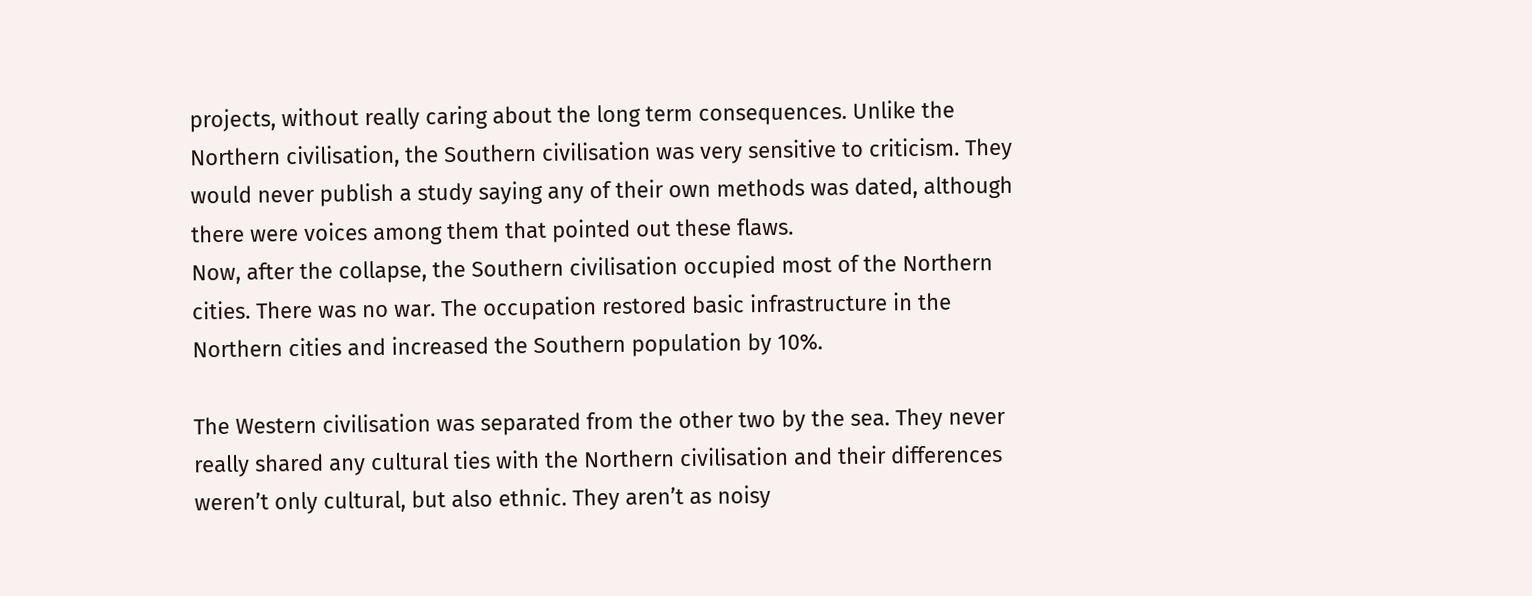projects, without really caring about the long term consequences. Unlike the Northern civilisation, the Southern civilisation was very sensitive to criticism. They would never publish a study saying any of their own methods was dated, although there were voices among them that pointed out these flaws.
Now, after the collapse, the Southern civilisation occupied most of the Northern cities. There was no war. The occupation restored basic infrastructure in the Northern cities and increased the Southern population by 10%.

The Western civilisation was separated from the other two by the sea. They never really shared any cultural ties with the Northern civilisation and their differences weren’t only cultural, but also ethnic. They aren’t as noisy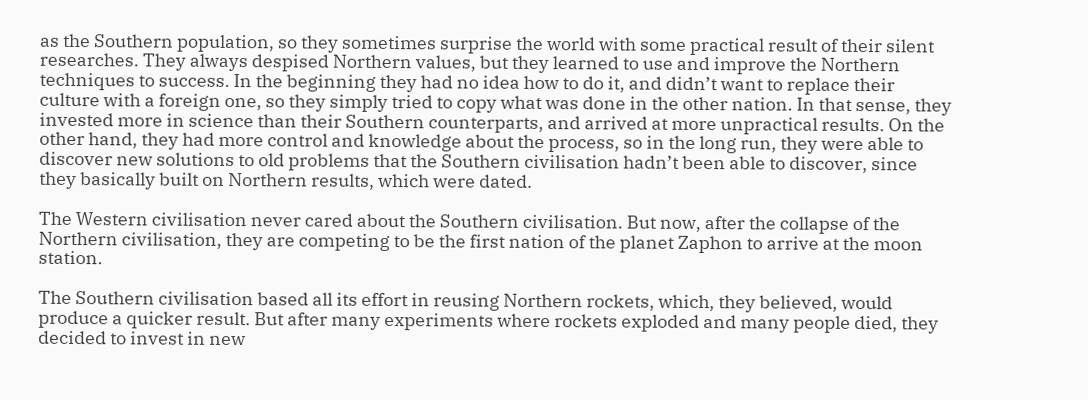as the Southern population, so they sometimes surprise the world with some practical result of their silent researches. They always despised Northern values, but they learned to use and improve the Northern techniques to success. In the beginning they had no idea how to do it, and didn’t want to replace their culture with a foreign one, so they simply tried to copy what was done in the other nation. In that sense, they invested more in science than their Southern counterparts, and arrived at more unpractical results. On the other hand, they had more control and knowledge about the process, so in the long run, they were able to discover new solutions to old problems that the Southern civilisation hadn’t been able to discover, since they basically built on Northern results, which were dated.

The Western civilisation never cared about the Southern civilisation. But now, after the collapse of the Northern civilisation, they are competing to be the first nation of the planet Zaphon to arrive at the moon station.

The Southern civilisation based all its effort in reusing Northern rockets, which, they believed, would produce a quicker result. But after many experiments where rockets exploded and many people died, they decided to invest in new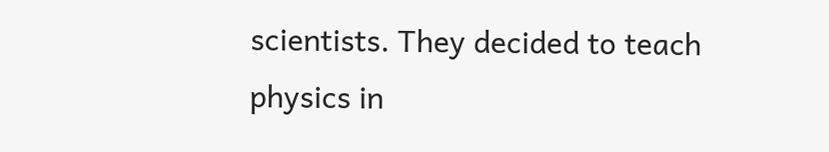scientists. They decided to teach physics in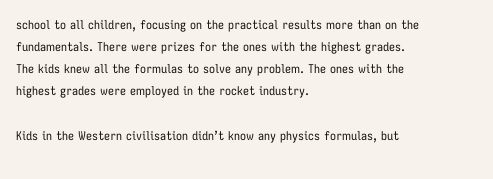school to all children, focusing on the practical results more than on the fundamentals. There were prizes for the ones with the highest grades. The kids knew all the formulas to solve any problem. The ones with the highest grades were employed in the rocket industry.

Kids in the Western civilisation didn’t know any physics formulas, but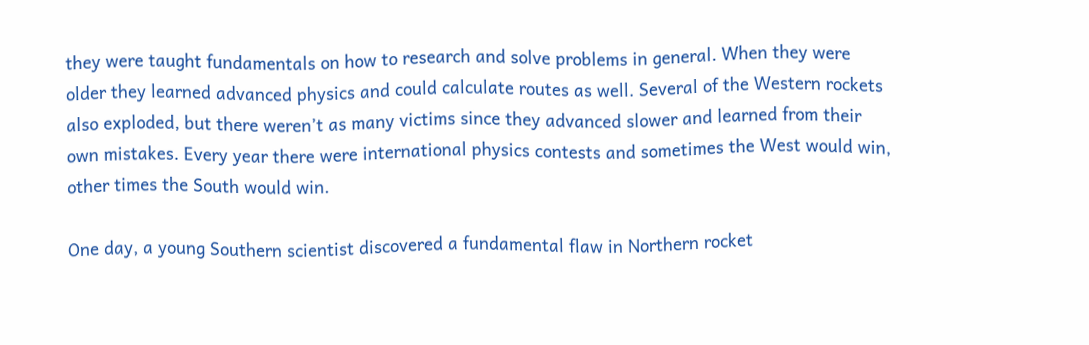they were taught fundamentals on how to research and solve problems in general. When they were older they learned advanced physics and could calculate routes as well. Several of the Western rockets also exploded, but there weren’t as many victims since they advanced slower and learned from their own mistakes. Every year there were international physics contests and sometimes the West would win, other times the South would win.

One day, a young Southern scientist discovered a fundamental flaw in Northern rocket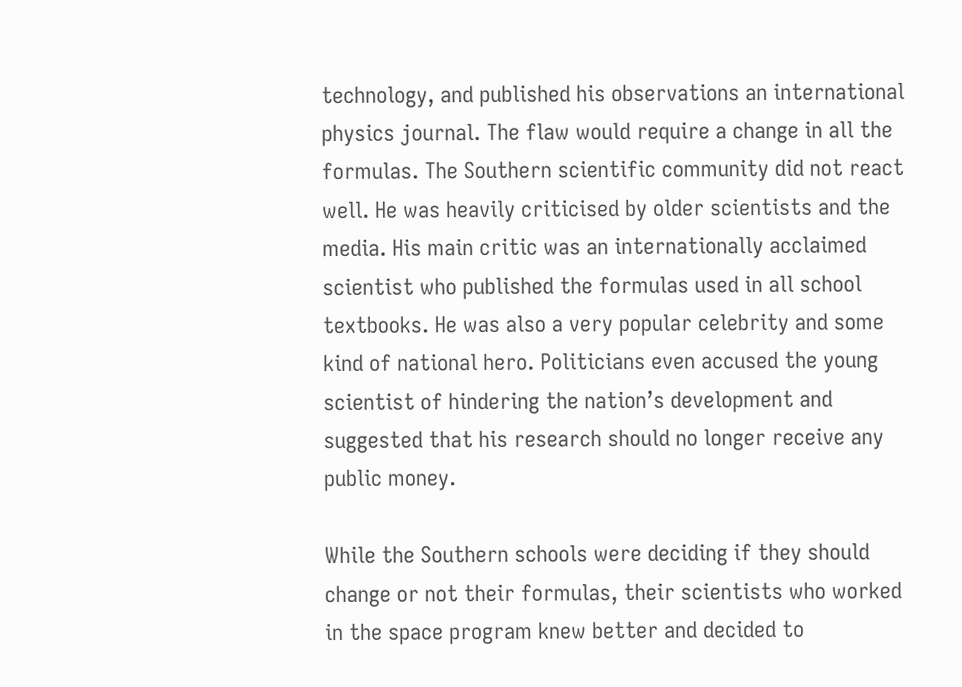technology, and published his observations an international physics journal. The flaw would require a change in all the formulas. The Southern scientific community did not react well. He was heavily criticised by older scientists and the media. His main critic was an internationally acclaimed scientist who published the formulas used in all school textbooks. He was also a very popular celebrity and some kind of national hero. Politicians even accused the young scientist of hindering the nation’s development and suggested that his research should no longer receive any public money.

While the Southern schools were deciding if they should change or not their formulas, their scientists who worked in the space program knew better and decided to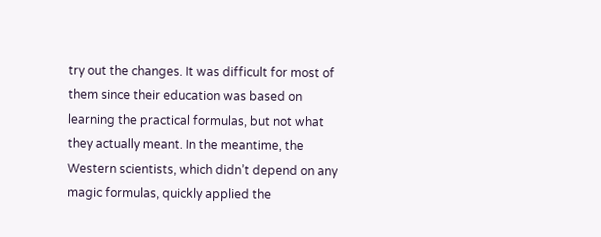try out the changes. It was difficult for most of them since their education was based on learning the practical formulas, but not what they actually meant. In the meantime, the Western scientists, which didn’t depend on any magic formulas, quickly applied the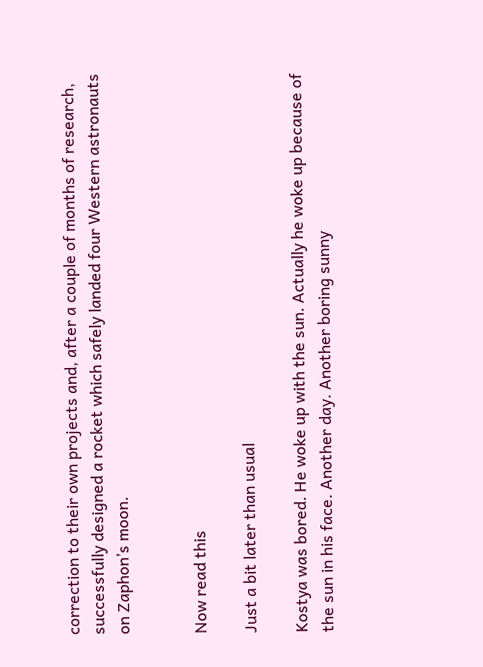correction to their own projects and, after a couple of months of research, successfully designed a rocket which safely landed four Western astronauts on Zaphon’s moon.


Now read this

Just a bit later than usual

Kostya was bored. He woke up with the sun. Actually he woke up because of the sun in his face. Another day. Another boring sunny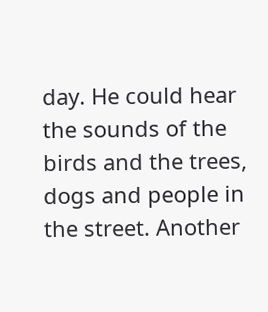day. He could hear the sounds of the birds and the trees, dogs and people in the street. Another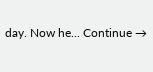day. Now he... Continue →